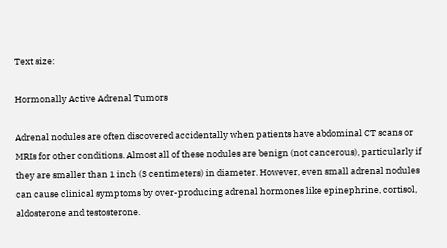Text size:

Hormonally Active Adrenal Tumors

Adrenal nodules are often discovered accidentally when patients have abdominal CT scans or MRIs for other conditions. Almost all of these nodules are benign (not cancerous), particularly if they are smaller than 1 inch (3 centimeters) in diameter. However, even small adrenal nodules can cause clinical symptoms by over-producing adrenal hormones like epinephrine, cortisol, aldosterone and testosterone.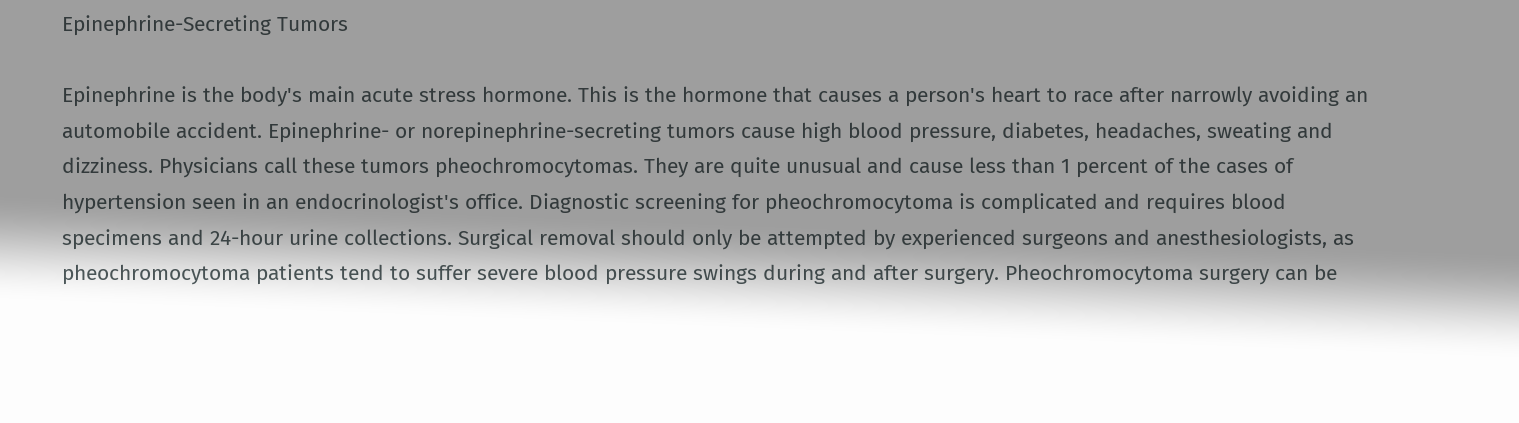Epinephrine-Secreting Tumors

Epinephrine is the body's main acute stress hormone. This is the hormone that causes a person's heart to race after narrowly avoiding an automobile accident. Epinephrine- or norepinephrine-secreting tumors cause high blood pressure, diabetes, headaches, sweating and dizziness. Physicians call these tumors pheochromocytomas. They are quite unusual and cause less than 1 percent of the cases of hypertension seen in an endocrinologist's office. Diagnostic screening for pheochromocytoma is complicated and requires blood specimens and 24-hour urine collections. Surgical removal should only be attempted by experienced surgeons and anesthesiologists, as pheochromocytoma patients tend to suffer severe blood pressure swings during and after surgery. Pheochromocytoma surgery can be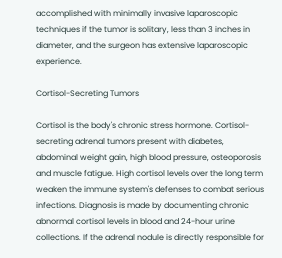accomplished with minimally invasive laparoscopic techniques if the tumor is solitary, less than 3 inches in diameter, and the surgeon has extensive laparoscopic experience.

Cortisol-Secreting Tumors

Cortisol is the body's chronic stress hormone. Cortisol-secreting adrenal tumors present with diabetes, abdominal weight gain, high blood pressure, osteoporosis and muscle fatigue. High cortisol levels over the long term weaken the immune system's defenses to combat serious infections. Diagnosis is made by documenting chronic abnormal cortisol levels in blood and 24-hour urine collections. If the adrenal nodule is directly responsible for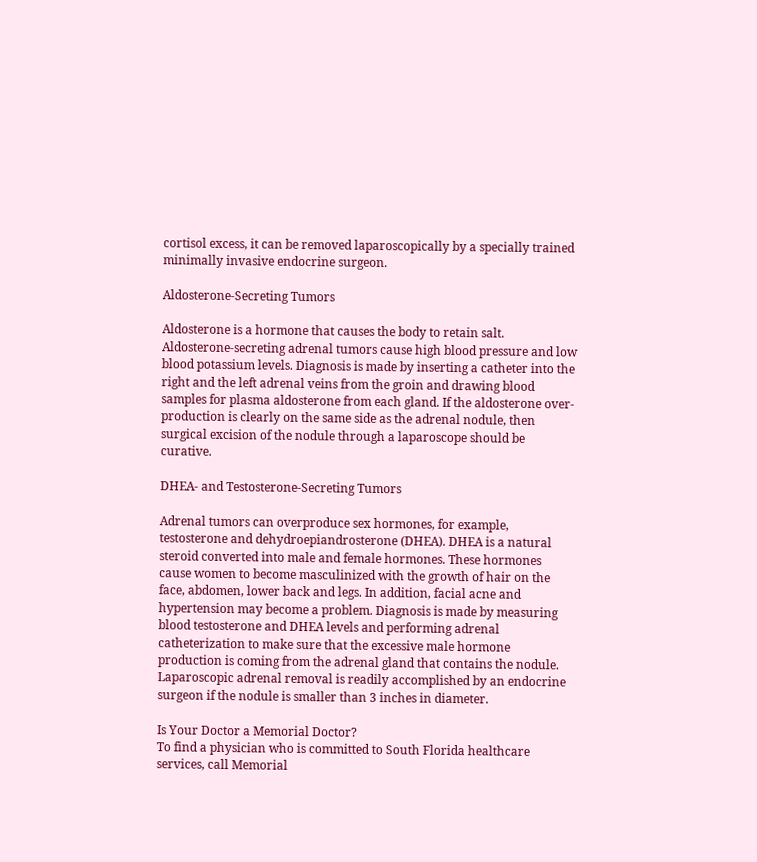cortisol excess, it can be removed laparoscopically by a specially trained minimally invasive endocrine surgeon.

Aldosterone-Secreting Tumors

Aldosterone is a hormone that causes the body to retain salt. Aldosterone-secreting adrenal tumors cause high blood pressure and low blood potassium levels. Diagnosis is made by inserting a catheter into the right and the left adrenal veins from the groin and drawing blood samples for plasma aldosterone from each gland. If the aldosterone over-production is clearly on the same side as the adrenal nodule, then surgical excision of the nodule through a laparoscope should be curative.

DHEA- and Testosterone-Secreting Tumors

Adrenal tumors can overproduce sex hormones, for example, testosterone and dehydroepiandrosterone (DHEA). DHEA is a natural steroid converted into male and female hormones. These hormones cause women to become masculinized with the growth of hair on the face, abdomen, lower back and legs. In addition, facial acne and hypertension may become a problem. Diagnosis is made by measuring blood testosterone and DHEA levels and performing adrenal catheterization to make sure that the excessive male hormone production is coming from the adrenal gland that contains the nodule. Laparoscopic adrenal removal is readily accomplished by an endocrine surgeon if the nodule is smaller than 3 inches in diameter.

Is Your Doctor a Memorial Doctor?
To find a physician who is committed to South Florida healthcare services, call Memorial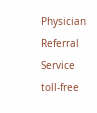Physician Referral Service toll-free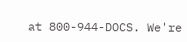at 800-944-DOCS. We're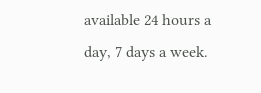available 24 hours a day, 7 days a week.